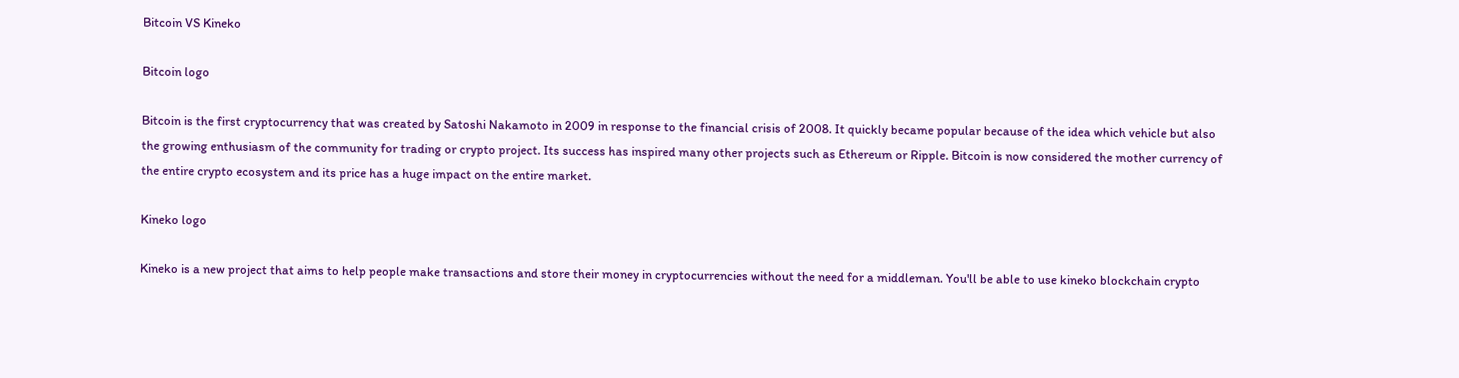Bitcoin VS Kineko

Bitcoin logo

Bitcoin is the first cryptocurrency that was created by Satoshi Nakamoto in 2009 in response to the financial crisis of 2008. It quickly became popular because of the idea which vehicle but also the growing enthusiasm of the community for trading or crypto project. Its success has inspired many other projects such as Ethereum or Ripple. Bitcoin is now considered the mother currency of the entire crypto ecosystem and its price has a huge impact on the entire market.

Kineko logo

Kineko is a new project that aims to help people make transactions and store their money in cryptocurrencies without the need for a middleman. You'll be able to use kineko blockchain crypto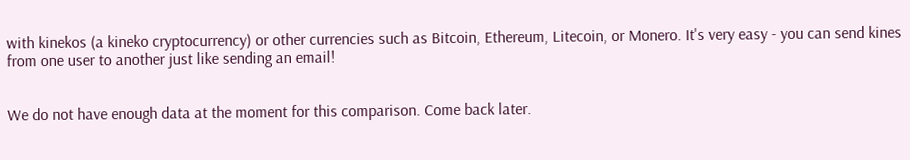with kinekos (a kineko cryptocurrency) or other currencies such as Bitcoin, Ethereum, Litecoin, or Monero. It's very easy - you can send kines from one user to another just like sending an email!


We do not have enough data at the moment for this comparison. Come back later.